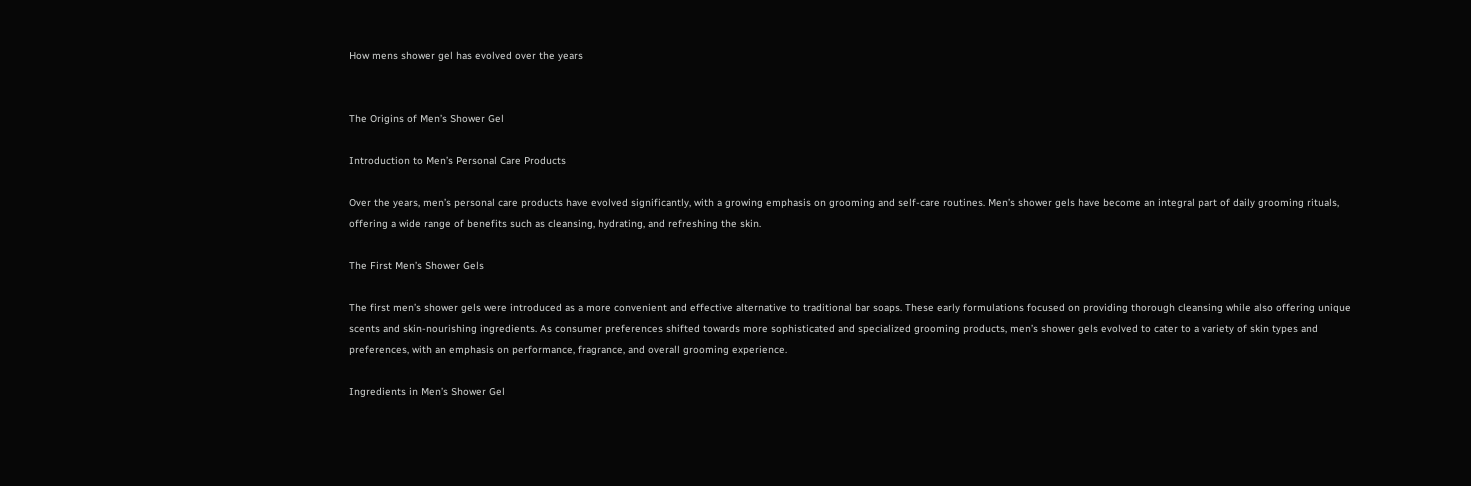How mens shower gel has evolved over the years


The Origins of Men’s Shower Gel

Introduction to Men’s Personal Care Products

Over the years, men’s personal care products have evolved significantly, with a growing emphasis on grooming and self-care routines. Men’s shower gels have become an integral part of daily grooming rituals, offering a wide range of benefits such as cleansing, hydrating, and refreshing the skin.

The First Men’s Shower Gels

The first men’s shower gels were introduced as a more convenient and effective alternative to traditional bar soaps. These early formulations focused on providing thorough cleansing while also offering unique scents and skin-nourishing ingredients. As consumer preferences shifted towards more sophisticated and specialized grooming products, men’s shower gels evolved to cater to a variety of skin types and preferences, with an emphasis on performance, fragrance, and overall grooming experience.

Ingredients in Men’s Shower Gel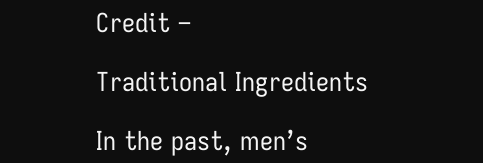Credit –

Traditional Ingredients

In the past, men’s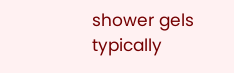shower gels typically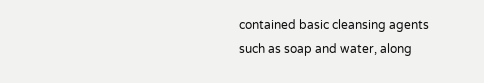contained basic cleansing agents such as soap and water, along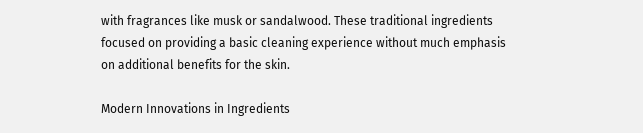with fragrances like musk or sandalwood. These traditional ingredients focused on providing a basic cleaning experience without much emphasis on additional benefits for the skin.

Modern Innovations in Ingredients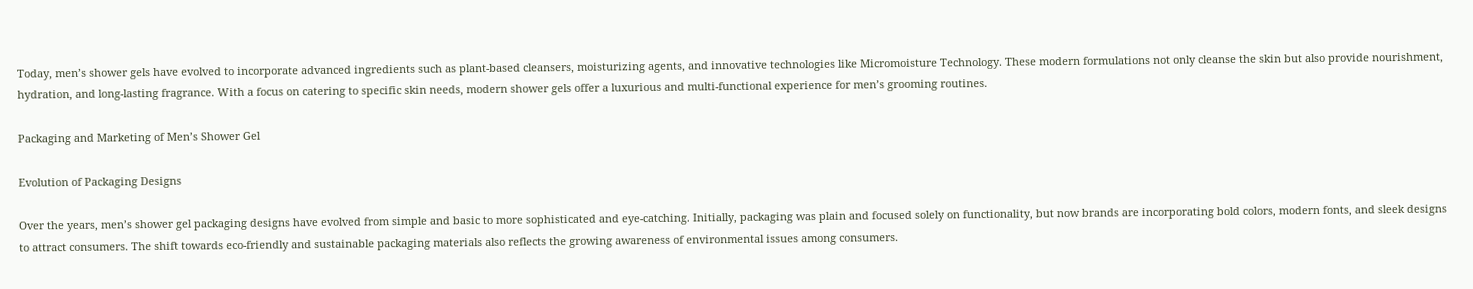Today, men’s shower gels have evolved to incorporate advanced ingredients such as plant-based cleansers, moisturizing agents, and innovative technologies like Micromoisture Technology. These modern formulations not only cleanse the skin but also provide nourishment, hydration, and long-lasting fragrance. With a focus on catering to specific skin needs, modern shower gels offer a luxurious and multi-functional experience for men’s grooming routines.

Packaging and Marketing of Men’s Shower Gel

Evolution of Packaging Designs

Over the years, men’s shower gel packaging designs have evolved from simple and basic to more sophisticated and eye-catching. Initially, packaging was plain and focused solely on functionality, but now brands are incorporating bold colors, modern fonts, and sleek designs to attract consumers. The shift towards eco-friendly and sustainable packaging materials also reflects the growing awareness of environmental issues among consumers.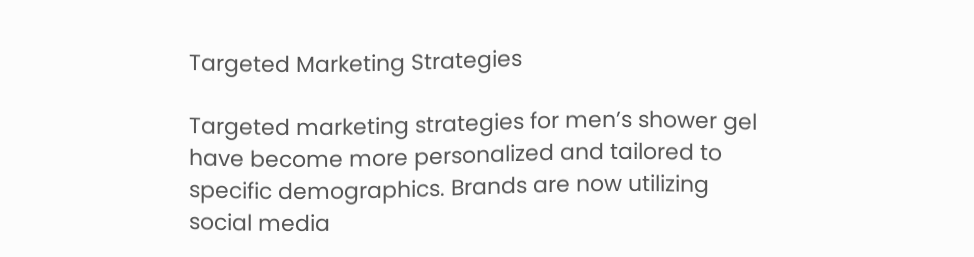Targeted Marketing Strategies

Targeted marketing strategies for men’s shower gel have become more personalized and tailored to specific demographics. Brands are now utilizing social media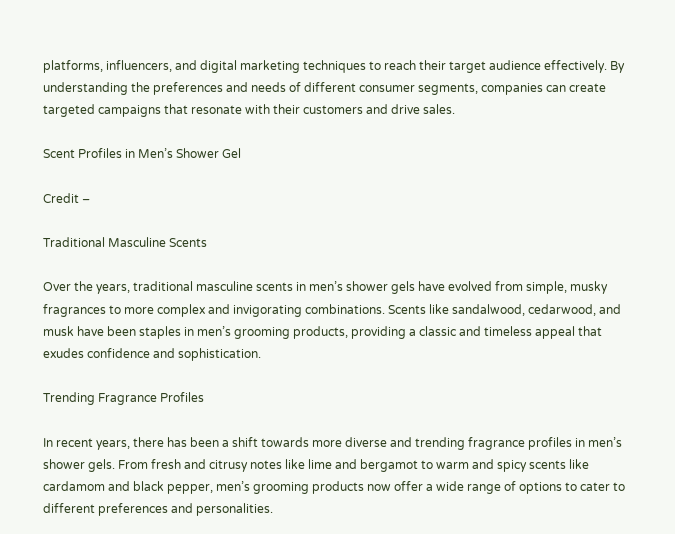platforms, influencers, and digital marketing techniques to reach their target audience effectively. By understanding the preferences and needs of different consumer segments, companies can create targeted campaigns that resonate with their customers and drive sales.

Scent Profiles in Men’s Shower Gel

Credit –

Traditional Masculine Scents

Over the years, traditional masculine scents in men’s shower gels have evolved from simple, musky fragrances to more complex and invigorating combinations. Scents like sandalwood, cedarwood, and musk have been staples in men’s grooming products, providing a classic and timeless appeal that exudes confidence and sophistication.

Trending Fragrance Profiles

In recent years, there has been a shift towards more diverse and trending fragrance profiles in men’s shower gels. From fresh and citrusy notes like lime and bergamot to warm and spicy scents like cardamom and black pepper, men’s grooming products now offer a wide range of options to cater to different preferences and personalities.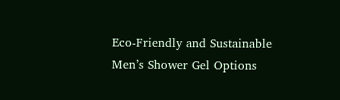Eco-Friendly and Sustainable Men’s Shower Gel Options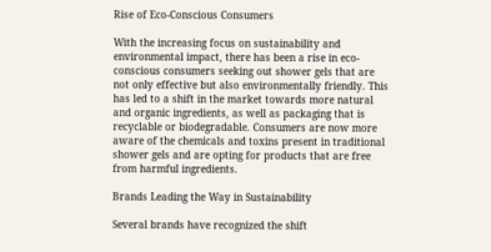Rise of Eco-Conscious Consumers

With the increasing focus on sustainability and environmental impact, there has been a rise in eco-conscious consumers seeking out shower gels that are not only effective but also environmentally friendly. This has led to a shift in the market towards more natural and organic ingredients, as well as packaging that is recyclable or biodegradable. Consumers are now more aware of the chemicals and toxins present in traditional shower gels and are opting for products that are free from harmful ingredients.

Brands Leading the Way in Sustainability

Several brands have recognized the shift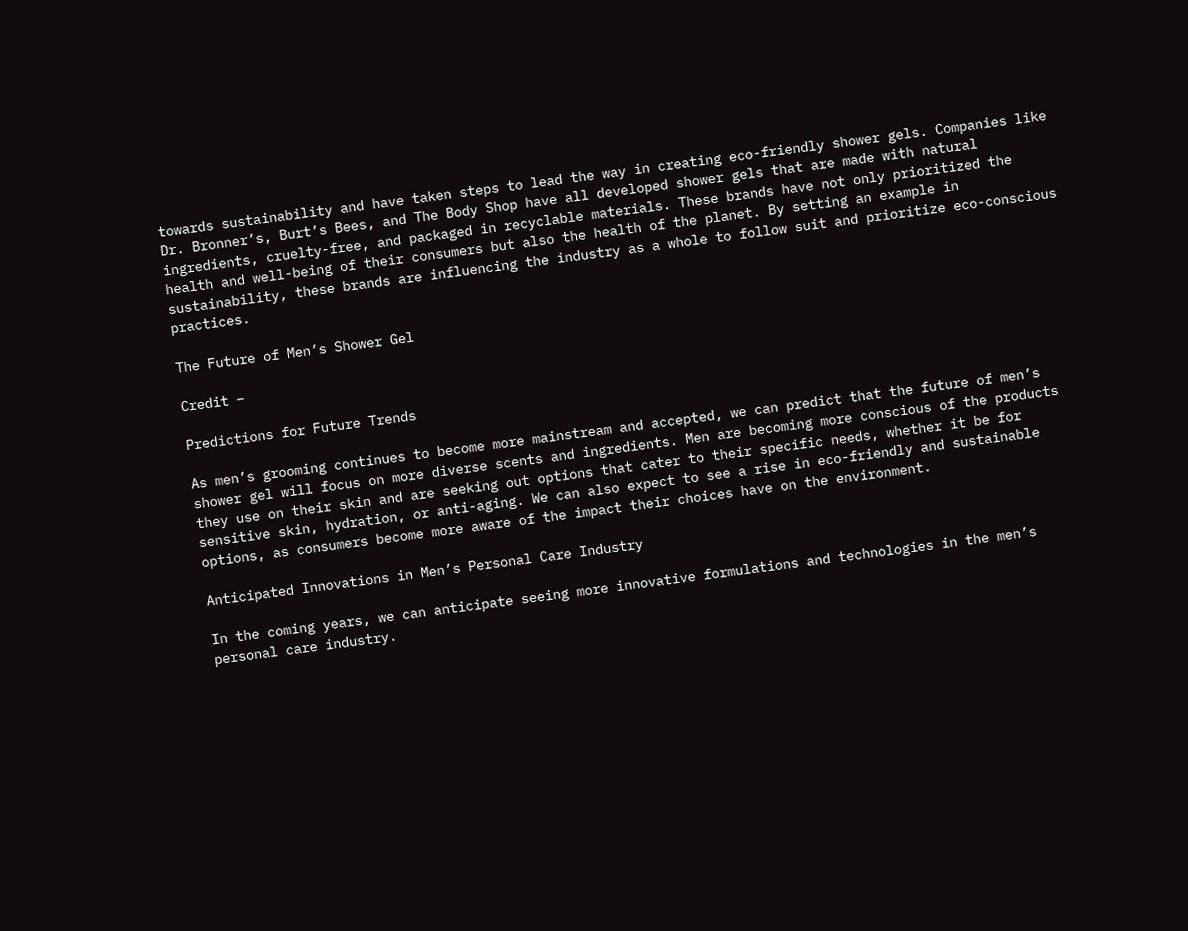towards sustainability and have taken steps to lead the way in creating eco-friendly shower gels. Companies like Dr. Bronner’s, Burt’s Bees, and The Body Shop have all developed shower gels that are made with natural ingredients, cruelty-free, and packaged in recyclable materials. These brands have not only prioritized the health and well-being of their consumers but also the health of the planet. By setting an example in sustainability, these brands are influencing the industry as a whole to follow suit and prioritize eco-conscious practices.

The Future of Men’s Shower Gel

Credit –

Predictions for Future Trends

As men’s grooming continues to become more mainstream and accepted, we can predict that the future of men’s shower gel will focus on more diverse scents and ingredients. Men are becoming more conscious of the products they use on their skin and are seeking out options that cater to their specific needs, whether it be for sensitive skin, hydration, or anti-aging. We can also expect to see a rise in eco-friendly and sustainable options, as consumers become more aware of the impact their choices have on the environment.

Anticipated Innovations in Men’s Personal Care Industry

In the coming years, we can anticipate seeing more innovative formulations and technologies in the men’s personal care industry.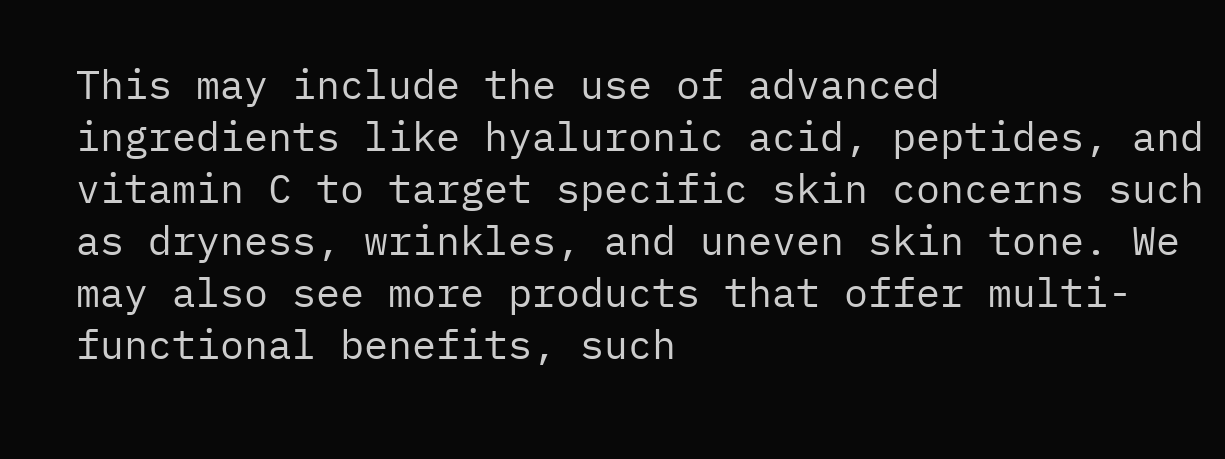This may include the use of advanced ingredients like hyaluronic acid, peptides, and vitamin C to target specific skin concerns such as dryness, wrinkles, and uneven skin tone. We may also see more products that offer multi-functional benefits, such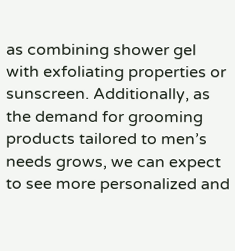as combining shower gel with exfoliating properties or sunscreen. Additionally, as the demand for grooming products tailored to men’s needs grows, we can expect to see more personalized and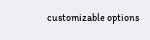customizable options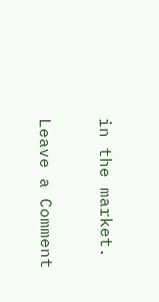in the market.

Leave a Comment